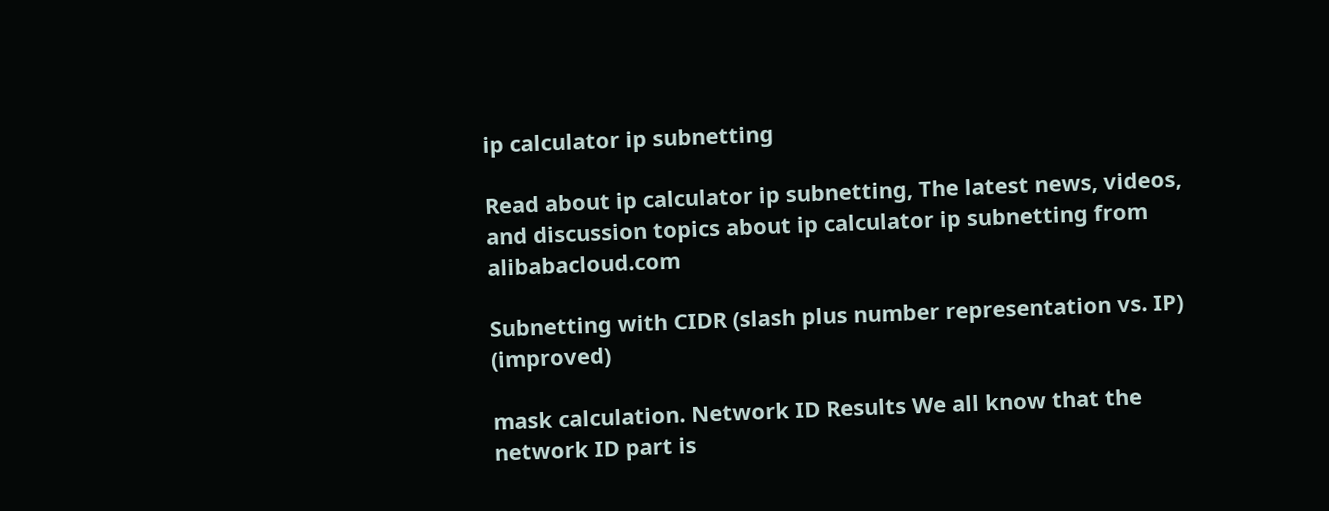ip calculator ip subnetting

Read about ip calculator ip subnetting, The latest news, videos, and discussion topics about ip calculator ip subnetting from alibabacloud.com

Subnetting with CIDR (slash plus number representation vs. IP) (improved)

mask calculation. Network ID Results We all know that the network ID part is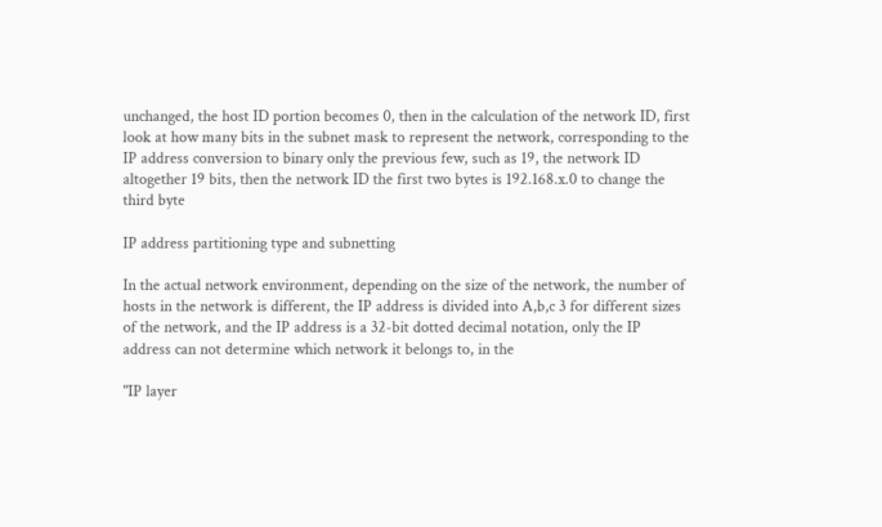unchanged, the host ID portion becomes 0, then in the calculation of the network ID, first look at how many bits in the subnet mask to represent the network, corresponding to the IP address conversion to binary only the previous few, such as 19, the network ID altogether 19 bits, then the network ID the first two bytes is 192.168.x.0 to change the third byte

IP address partitioning type and subnetting

In the actual network environment, depending on the size of the network, the number of hosts in the network is different, the IP address is divided into A,b,c 3 for different sizes of the network, and the IP address is a 32-bit dotted decimal notation, only the IP address can not determine which network it belongs to, in the

"IP layer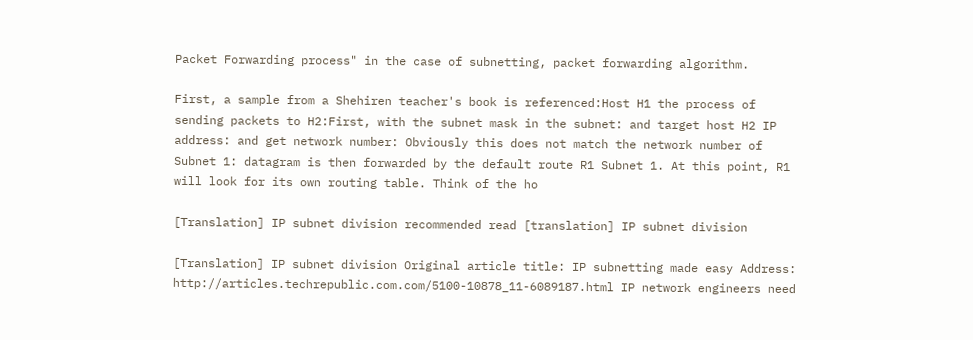Packet Forwarding process" in the case of subnetting, packet forwarding algorithm.

First, a sample from a Shehiren teacher's book is referenced:Host H1 the process of sending packets to H2:First, with the subnet mask in the subnet: and target host H2 IP address: and get network number: Obviously this does not match the network number of Subnet 1: datagram is then forwarded by the default route R1 Subnet 1. At this point, R1 will look for its own routing table. Think of the ho

[Translation] IP subnet division recommended read [translation] IP subnet division

[Translation] IP subnet division Original article title: IP subnetting made easy Address: http://articles.techrepublic.com.com/5100-10878_11-6089187.html IP network engineers need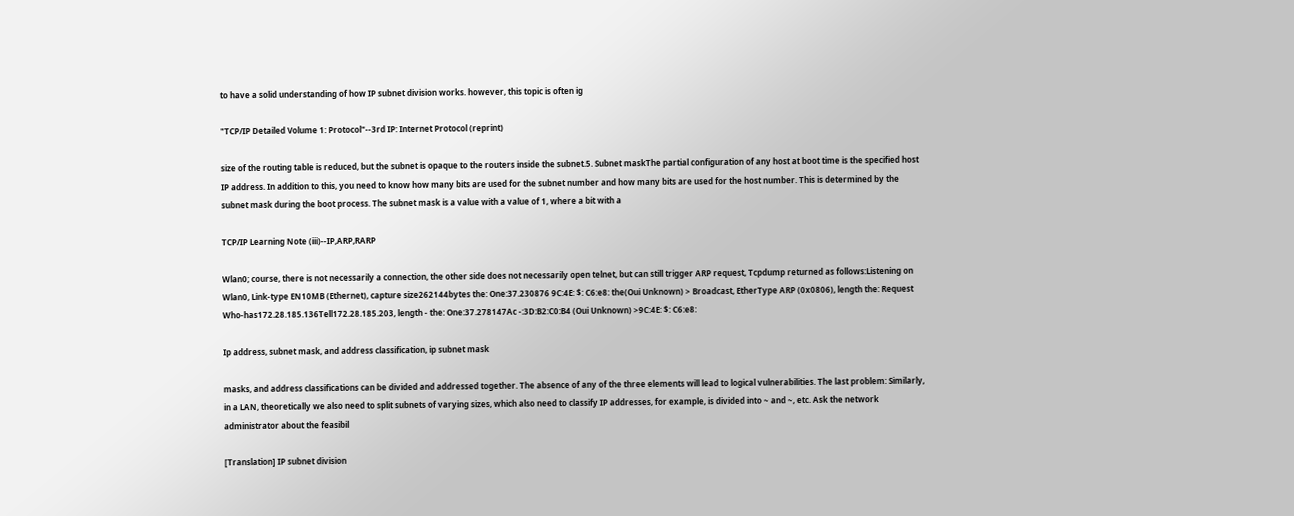to have a solid understanding of how IP subnet division works. however, this topic is often ig

"TCP/IP Detailed Volume 1: Protocol"--3rd IP: Internet Protocol (reprint)

size of the routing table is reduced, but the subnet is opaque to the routers inside the subnet.5. Subnet maskThe partial configuration of any host at boot time is the specified host IP address. In addition to this, you need to know how many bits are used for the subnet number and how many bits are used for the host number. This is determined by the subnet mask during the boot process. The subnet mask is a value with a value of 1, where a bit with a

TCP/IP Learning Note (iii)--IP,ARP,RARP

Wlan0; course, there is not necessarily a connection, the other side does not necessarily open telnet, but can still trigger ARP request, Tcpdump returned as follows:Listening on Wlan0, Link-type EN10MB (Ethernet), capture size262144bytes the: One:37.230876 9C:4E: $: C6:e8: the(Oui Unknown) > Broadcast, EtherType ARP (0x0806), length the: Request Who-has172.28.185.136Tell172.28.185.203, length - the: One:37.278147Ac -:3D:B2:C0:B4 (Oui Unknown) >9C:4E: $: C6:e8:

Ip address, subnet mask, and address classification, ip subnet mask

masks, and address classifications can be divided and addressed together. The absence of any of the three elements will lead to logical vulnerabilities. The last problem: Similarly, in a LAN, theoretically we also need to split subnets of varying sizes, which also need to classify IP addresses, for example, is divided into ~ and ~, etc. Ask the network administrator about the feasibil

[Translation] IP subnet division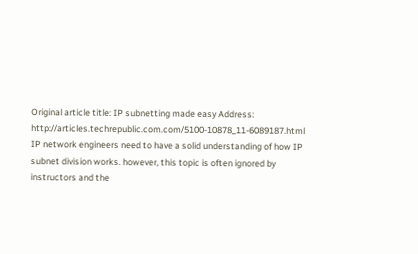Original article title: IP subnetting made easy Address: http://articles.techrepublic.com.com/5100-10878_11-6089187.html IP network engineers need to have a solid understanding of how IP subnet division works. however, this topic is often ignored by instructors and the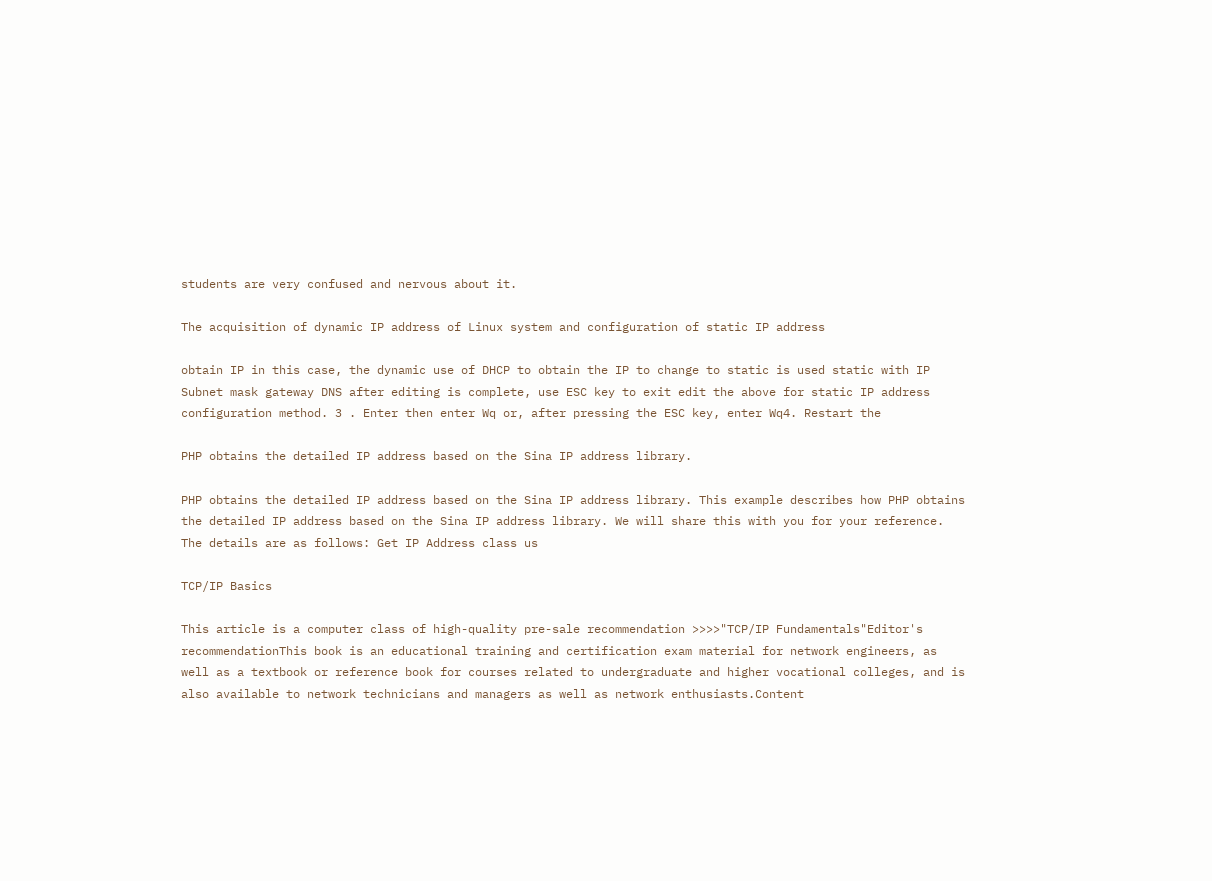students are very confused and nervous about it.

The acquisition of dynamic IP address of Linux system and configuration of static IP address

obtain IP in this case, the dynamic use of DHCP to obtain the IP to change to static is used static with IP Subnet mask gateway DNS after editing is complete, use ESC key to exit edit the above for static IP address configuration method. 3 . Enter then enter Wq or, after pressing the ESC key, enter Wq4. Restart the

PHP obtains the detailed IP address based on the Sina IP address library.

PHP obtains the detailed IP address based on the Sina IP address library. This example describes how PHP obtains the detailed IP address based on the Sina IP address library. We will share this with you for your reference. The details are as follows: Get IP Address class us

TCP/IP Basics

This article is a computer class of high-quality pre-sale recommendation >>>>"TCP/IP Fundamentals"Editor's recommendationThis book is an educational training and certification exam material for network engineers, as well as a textbook or reference book for courses related to undergraduate and higher vocational colleges, and is also available to network technicians and managers as well as network enthusiasts.Content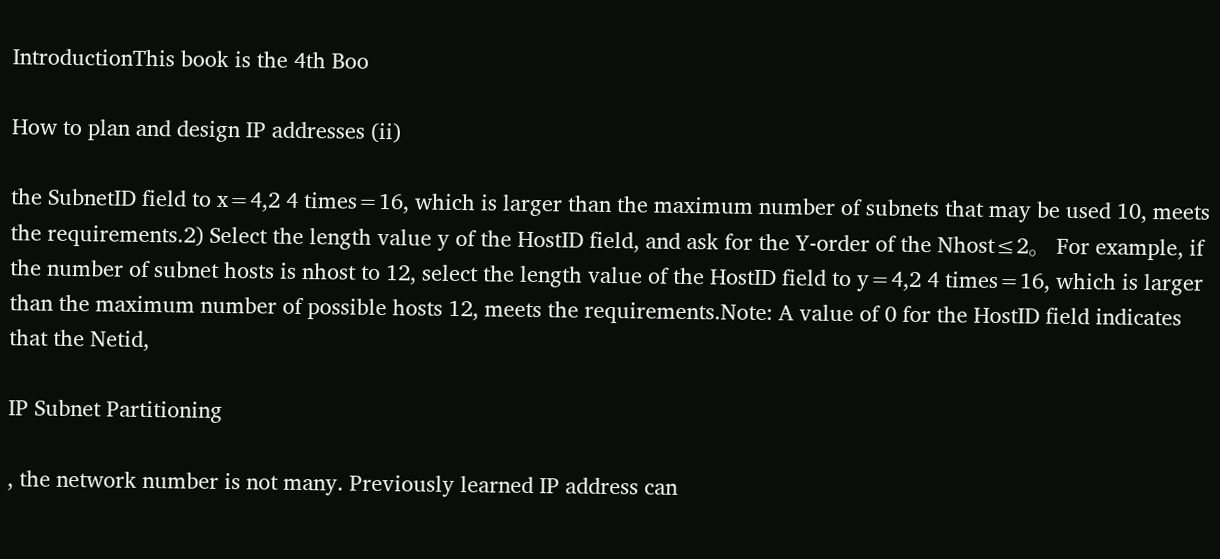IntroductionThis book is the 4th Boo

How to plan and design IP addresses (ii)

the SubnetID field to x=4,2 4 times=16, which is larger than the maximum number of subnets that may be used 10, meets the requirements.2) Select the length value y of the HostID field, and ask for the Y-order of the Nhost≤2。 For example, if the number of subnet hosts is nhost to 12, select the length value of the HostID field to y=4,2 4 times=16, which is larger than the maximum number of possible hosts 12, meets the requirements.Note: A value of 0 for the HostID field indicates that the Netid,

IP Subnet Partitioning

, the network number is not many. Previously learned IP address can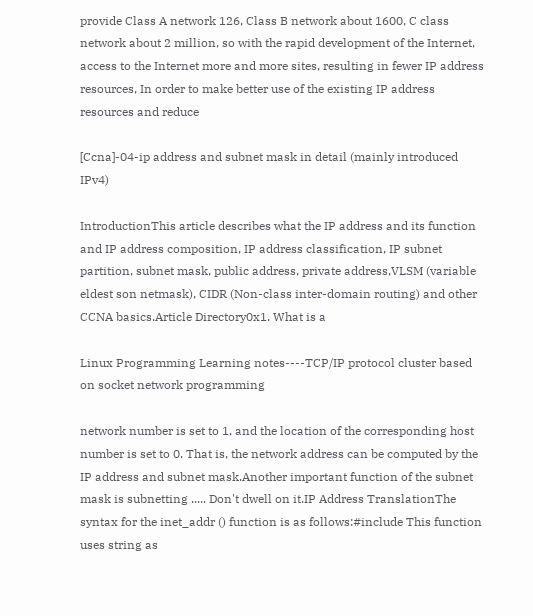provide Class A network 126, Class B network about 1600, C class network about 2 million, so with the rapid development of the Internet, access to the Internet more and more sites, resulting in fewer IP address resources, In order to make better use of the existing IP address resources and reduce

[Ccna]-04-ip address and subnet mask in detail (mainly introduced IPv4)

IntroductionThis article describes what the IP address and its function and IP address composition, IP address classification, IP subnet partition, subnet mask, public address, private address,VLSM (variable eldest son netmask), CIDR (Non-class inter-domain routing) and other CCNA basics.Article Directory0x1. What is a

Linux Programming Learning notes----TCP/IP protocol cluster based on socket network programming

network number is set to 1, and the location of the corresponding host number is set to 0. That is, the network address can be computed by the IP address and subnet mask.Another important function of the subnet mask is subnetting ..... Don't dwell on it.IP Address TranslationThe syntax for the inet_addr () function is as follows:#include This function uses string as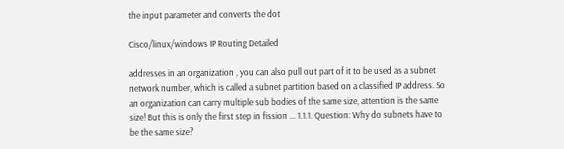the input parameter and converts the dot

Cisco/linux/windows IP Routing Detailed

addresses in an organization , you can also pull out part of it to be used as a subnet network number, which is called a subnet partition based on a classified IP address. So an organization can carry multiple sub bodies of the same size, attention is the same size! But this is only the first step in fission ... 1.1.1. Question: Why do subnets have to be the same size?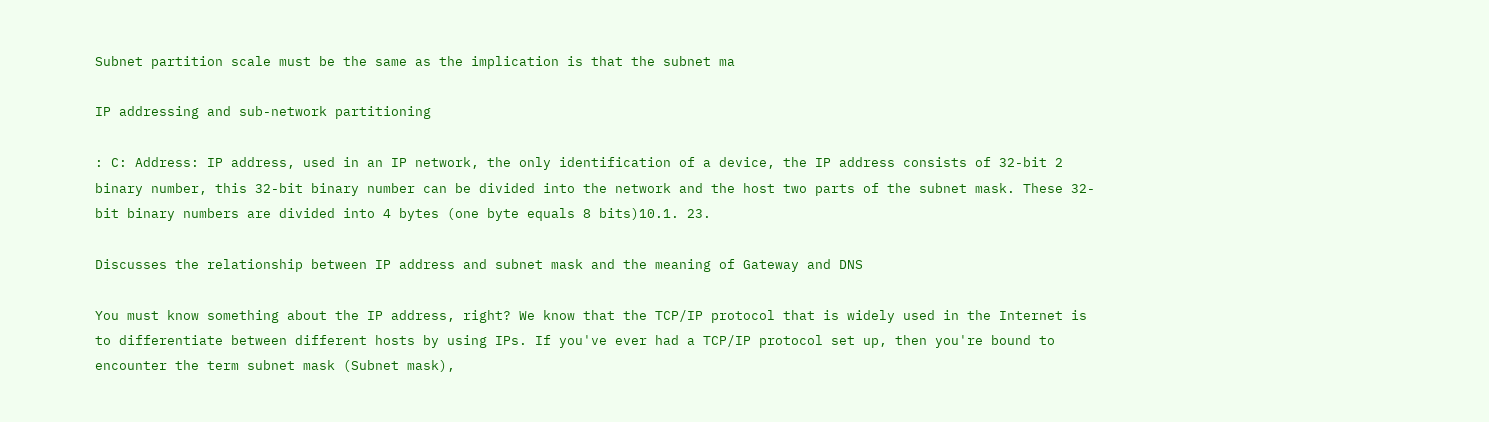Subnet partition scale must be the same as the implication is that the subnet ma

IP addressing and sub-network partitioning

: C: Address: IP address, used in an IP network, the only identification of a device, the IP address consists of 32-bit 2 binary number, this 32-bit binary number can be divided into the network and the host two parts of the subnet mask. These 32-bit binary numbers are divided into 4 bytes (one byte equals 8 bits)10.1. 23.

Discusses the relationship between IP address and subnet mask and the meaning of Gateway and DNS

You must know something about the IP address, right? We know that the TCP/IP protocol that is widely used in the Internet is to differentiate between different hosts by using IPs. If you've ever had a TCP/IP protocol set up, then you're bound to encounter the term subnet mask (Subnet mask),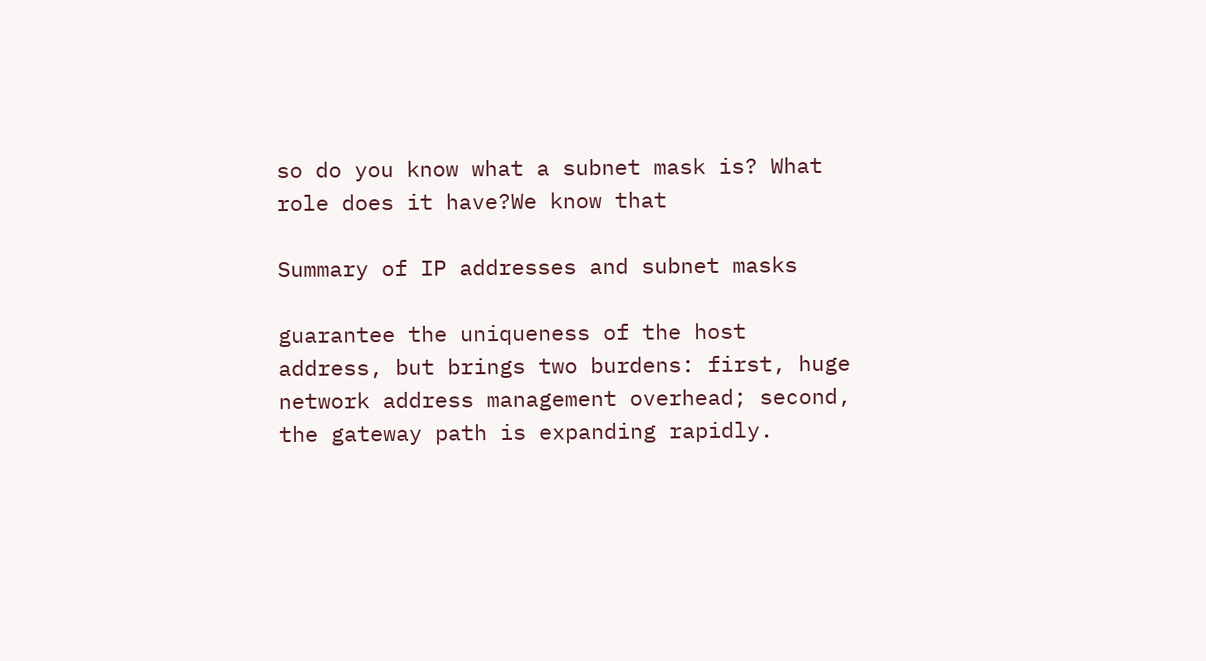so do you know what a subnet mask is? What role does it have?We know that

Summary of IP addresses and subnet masks

guarantee the uniqueness of the host address, but brings two burdens: first, huge network address management overhead; second, the gateway path is expanding rapidly.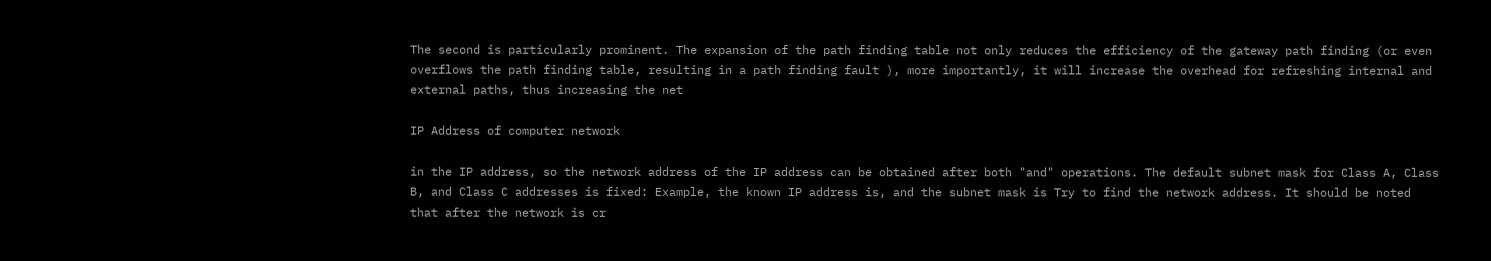The second is particularly prominent. The expansion of the path finding table not only reduces the efficiency of the gateway path finding (or even overflows the path finding table, resulting in a path finding fault ), more importantly, it will increase the overhead for refreshing internal and external paths, thus increasing the net

IP Address of computer network

in the IP address, so the network address of the IP address can be obtained after both "and" operations. The default subnet mask for Class A, Class B, and Class C addresses is fixed: Example, the known IP address is, and the subnet mask is Try to find the network address. It should be noted that after the network is cr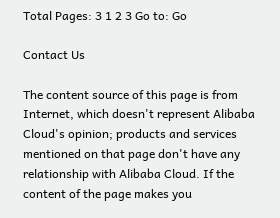Total Pages: 3 1 2 3 Go to: Go

Contact Us

The content source of this page is from Internet, which doesn't represent Alibaba Cloud's opinion; products and services mentioned on that page don't have any relationship with Alibaba Cloud. If the content of the page makes you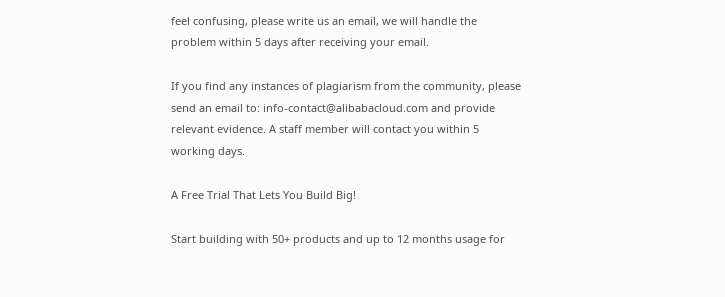feel confusing, please write us an email, we will handle the problem within 5 days after receiving your email.

If you find any instances of plagiarism from the community, please send an email to: info-contact@alibabacloud.com and provide relevant evidence. A staff member will contact you within 5 working days.

A Free Trial That Lets You Build Big!

Start building with 50+ products and up to 12 months usage for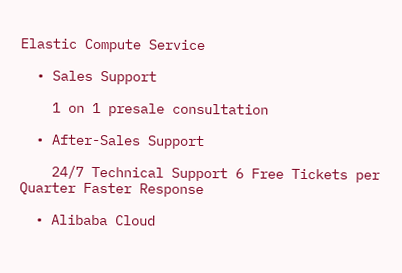Elastic Compute Service

  • Sales Support

    1 on 1 presale consultation

  • After-Sales Support

    24/7 Technical Support 6 Free Tickets per Quarter Faster Response

  • Alibaba Cloud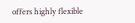offers highly flexible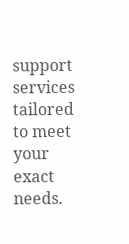support services tailored to meet your exact needs.